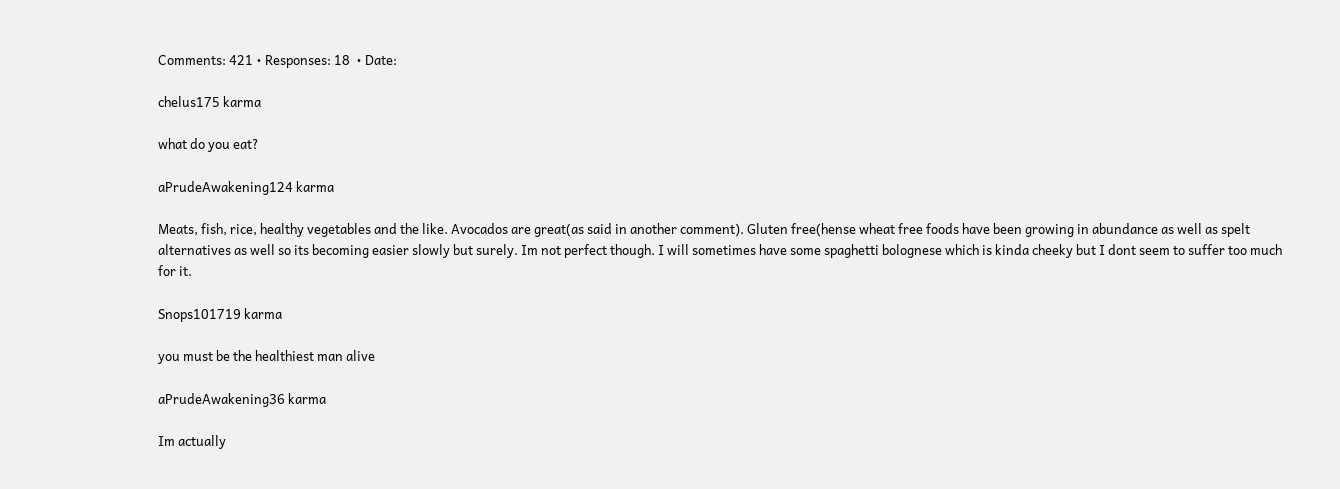Comments: 421 • Responses: 18  • Date:

chelus175 karma

what do you eat?

aPrudeAwakening124 karma

Meats, fish, rice, healthy vegetables and the like. Avocados are great(as said in another comment). Gluten free(hense wheat free foods have been growing in abundance as well as spelt alternatives as well so its becoming easier slowly but surely. Im not perfect though. I will sometimes have some spaghetti bolognese which is kinda cheeky but I dont seem to suffer too much for it.

Snops101719 karma

you must be the healthiest man alive

aPrudeAwakening36 karma

Im actually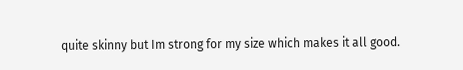quite skinny but Im strong for my size which makes it all good.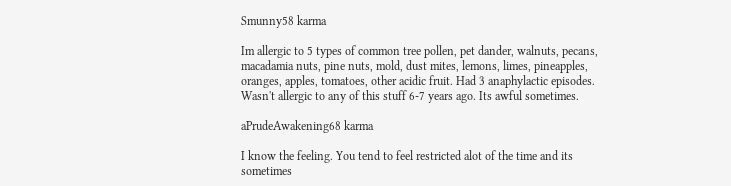Smunny58 karma

Im allergic to 5 types of common tree pollen, pet dander, walnuts, pecans, macadamia nuts, pine nuts, mold, dust mites, lemons, limes, pineapples, oranges, apples, tomatoes, other acidic fruit. Had 3 anaphylactic episodes. Wasn't allergic to any of this stuff 6-7 years ago. Its awful sometimes.

aPrudeAwakening68 karma

I know the feeling. You tend to feel restricted alot of the time and its sometimes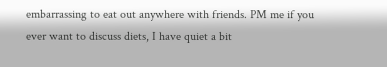embarrassing to eat out anywhere with friends. PM me if you ever want to discuss diets, I have quiet a bit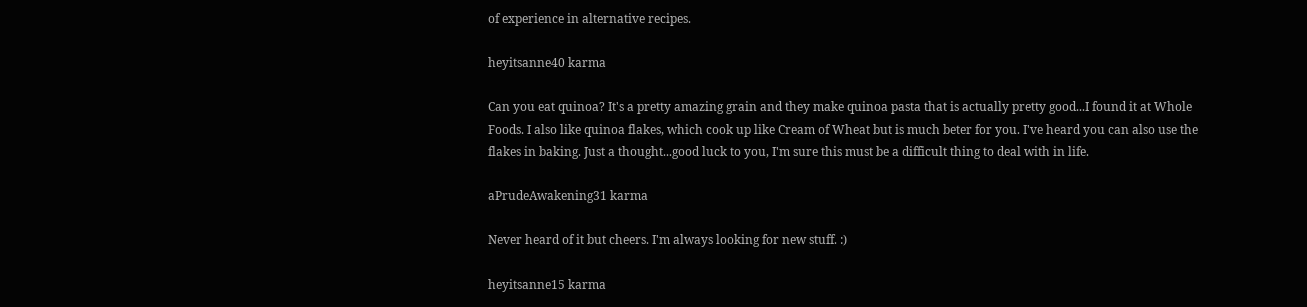of experience in alternative recipes.

heyitsanne40 karma

Can you eat quinoa? It's a pretty amazing grain and they make quinoa pasta that is actually pretty good...I found it at Whole Foods. I also like quinoa flakes, which cook up like Cream of Wheat but is much beter for you. I've heard you can also use the flakes in baking. Just a thought...good luck to you, I'm sure this must be a difficult thing to deal with in life.

aPrudeAwakening31 karma

Never heard of it but cheers. I'm always looking for new stuff. :)

heyitsanne15 karma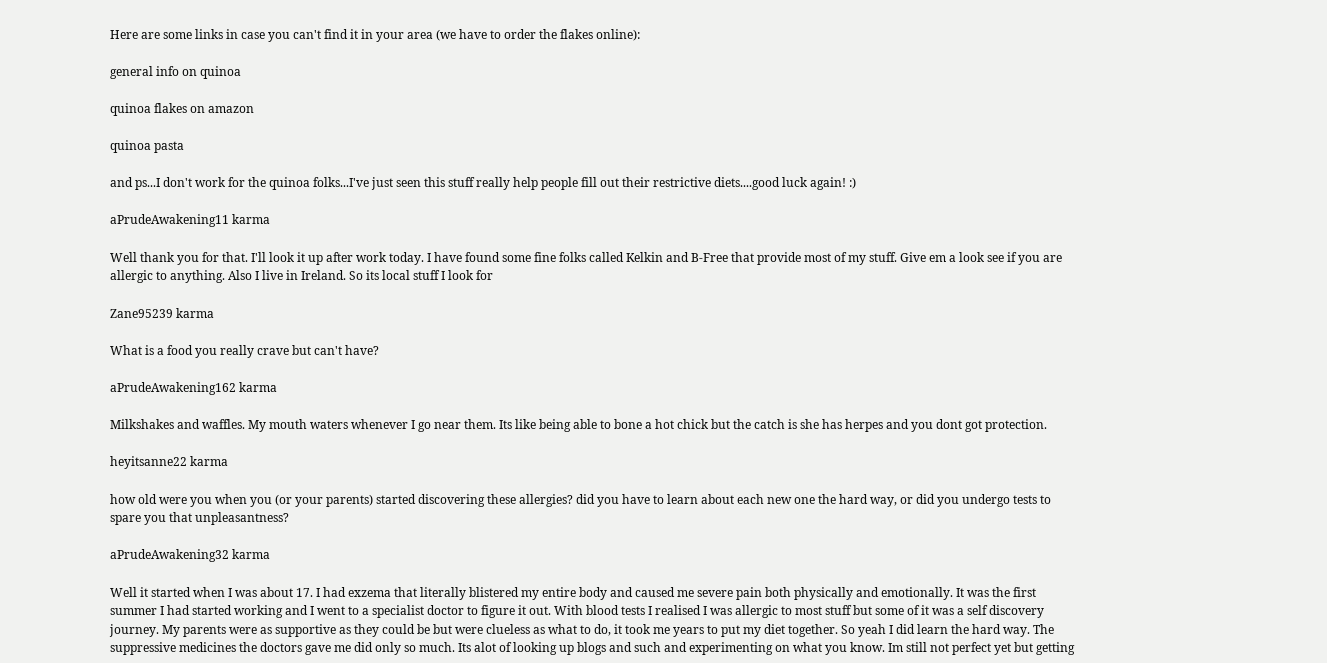Here are some links in case you can't find it in your area (we have to order the flakes online):

general info on quinoa

quinoa flakes on amazon

quinoa pasta

and ps...I don't work for the quinoa folks...I've just seen this stuff really help people fill out their restrictive diets....good luck again! :)

aPrudeAwakening11 karma

Well thank you for that. I'll look it up after work today. I have found some fine folks called Kelkin and B-Free that provide most of my stuff. Give em a look see if you are allergic to anything. Also I live in Ireland. So its local stuff I look for

Zane95239 karma

What is a food you really crave but can't have?

aPrudeAwakening162 karma

Milkshakes and waffles. My mouth waters whenever I go near them. Its like being able to bone a hot chick but the catch is she has herpes and you dont got protection.

heyitsanne22 karma

how old were you when you (or your parents) started discovering these allergies? did you have to learn about each new one the hard way, or did you undergo tests to spare you that unpleasantness?

aPrudeAwakening32 karma

Well it started when I was about 17. I had exzema that literally blistered my entire body and caused me severe pain both physically and emotionally. It was the first summer I had started working and I went to a specialist doctor to figure it out. With blood tests I realised I was allergic to most stuff but some of it was a self discovery journey. My parents were as supportive as they could be but were clueless as what to do, it took me years to put my diet together. So yeah I did learn the hard way. The suppressive medicines the doctors gave me did only so much. Its alot of looking up blogs and such and experimenting on what you know. Im still not perfect yet but getting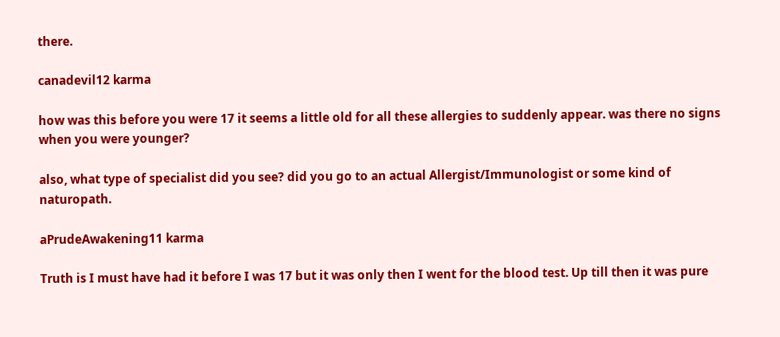there.

canadevil12 karma

how was this before you were 17 it seems a little old for all these allergies to suddenly appear. was there no signs when you were younger?

also, what type of specialist did you see? did you go to an actual Allergist/Immunologist or some kind of naturopath.

aPrudeAwakening11 karma

Truth is I must have had it before I was 17 but it was only then I went for the blood test. Up till then it was pure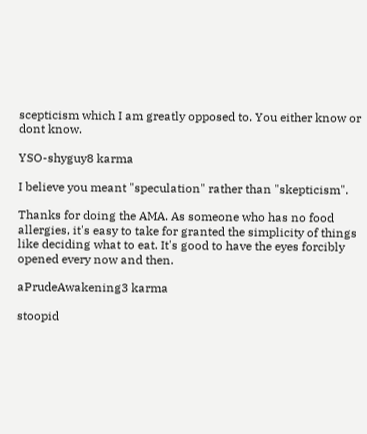scepticism which I am greatly opposed to. You either know or dont know.

YSO-shyguy8 karma

I believe you meant "speculation" rather than "skepticism".

Thanks for doing the AMA. As someone who has no food allergies, it's easy to take for granted the simplicity of things like deciding what to eat. It's good to have the eyes forcibly opened every now and then.

aPrudeAwakening3 karma

stoopid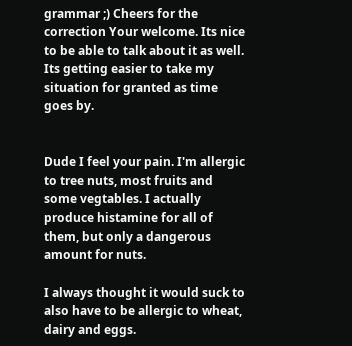grammar ;) Cheers for the correction Your welcome. Its nice to be able to talk about it as well. Its getting easier to take my situation for granted as time goes by.


Dude I feel your pain. I'm allergic to tree nuts, most fruits and some vegtables. I actually produce histamine for all of them, but only a dangerous amount for nuts.

I always thought it would suck to also have to be allergic to wheat, dairy and eggs.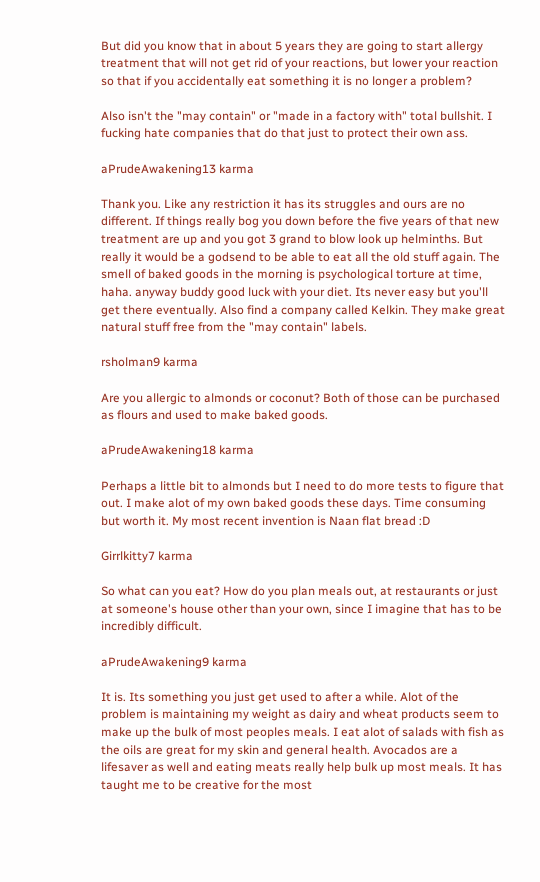But did you know that in about 5 years they are going to start allergy treatment that will not get rid of your reactions, but lower your reaction so that if you accidentally eat something it is no longer a problem?

Also isn't the "may contain" or "made in a factory with" total bullshit. I fucking hate companies that do that just to protect their own ass.

aPrudeAwakening13 karma

Thank you. Like any restriction it has its struggles and ours are no different. If things really bog you down before the five years of that new treatment are up and you got 3 grand to blow look up helminths. But really it would be a godsend to be able to eat all the old stuff again. The smell of baked goods in the morning is psychological torture at time, haha. anyway buddy good luck with your diet. Its never easy but you'll get there eventually. Also find a company called Kelkin. They make great natural stuff free from the "may contain" labels.

rsholman9 karma

Are you allergic to almonds or coconut? Both of those can be purchased as flours and used to make baked goods.

aPrudeAwakening18 karma

Perhaps a little bit to almonds but I need to do more tests to figure that out. I make alot of my own baked goods these days. Time consuming but worth it. My most recent invention is Naan flat bread :D

Girrlkitty7 karma

So what can you eat? How do you plan meals out, at restaurants or just at someone's house other than your own, since I imagine that has to be incredibly difficult.

aPrudeAwakening9 karma

It is. Its something you just get used to after a while. Alot of the problem is maintaining my weight as dairy and wheat products seem to make up the bulk of most peoples meals. I eat alot of salads with fish as the oils are great for my skin and general health. Avocados are a lifesaver as well and eating meats really help bulk up most meals. It has taught me to be creative for the most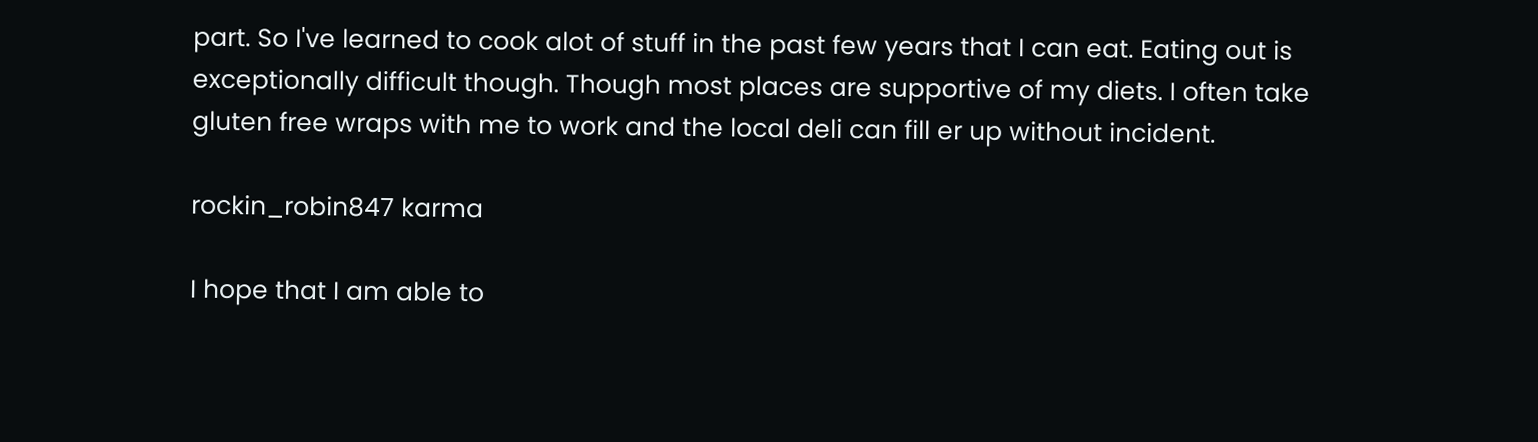part. So I've learned to cook alot of stuff in the past few years that I can eat. Eating out is exceptionally difficult though. Though most places are supportive of my diets. I often take gluten free wraps with me to work and the local deli can fill er up without incident.

rockin_robin847 karma

I hope that I am able to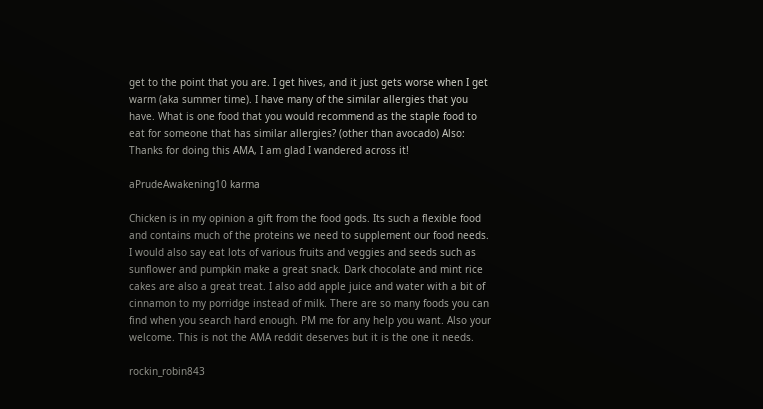get to the point that you are. I get hives, and it just gets worse when I get warm (aka summer time). I have many of the similar allergies that you have. What is one food that you would recommend as the staple food to eat for someone that has similar allergies? (other than avocado) Also: Thanks for doing this AMA, I am glad I wandered across it!

aPrudeAwakening10 karma

Chicken is in my opinion a gift from the food gods. Its such a flexible food and contains much of the proteins we need to supplement our food needs. I would also say eat lots of various fruits and veggies and seeds such as sunflower and pumpkin make a great snack. Dark chocolate and mint rice cakes are also a great treat. I also add apple juice and water with a bit of cinnamon to my porridge instead of milk. There are so many foods you can find when you search hard enough. PM me for any help you want. Also your welcome. This is not the AMA reddit deserves but it is the one it needs.

rockin_robin843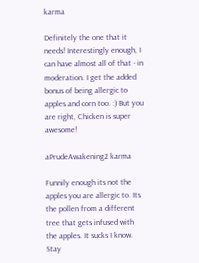karma

Definitely the one that it needs! Interestingly enough, I can have almost all of that - in moderation. I get the added bonus of being allergic to apples and corn too. :) But you are right, Chicken is super awesome!

aPrudeAwakening2 karma

Funnily enough its not the apples you are allergic to. Its the pollen from a different tree that gets infused with the apples. It sucks I know. Stay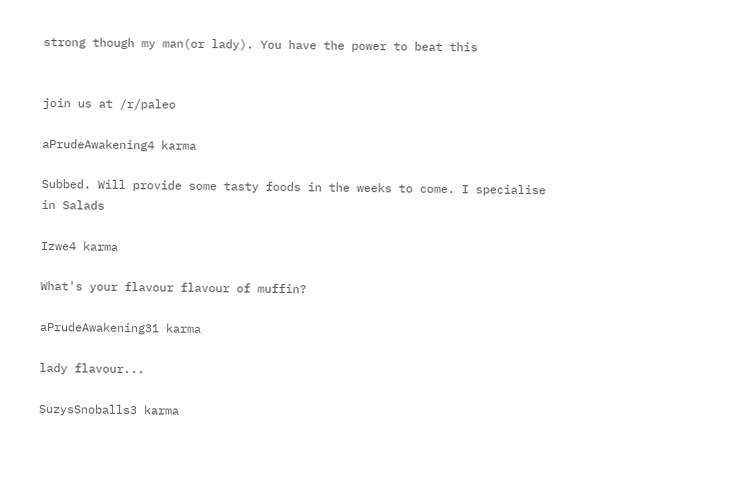strong though my man(or lady). You have the power to beat this


join us at /r/paleo

aPrudeAwakening4 karma

Subbed. Will provide some tasty foods in the weeks to come. I specialise in Salads

Izwe4 karma

What's your flavour flavour of muffin?

aPrudeAwakening31 karma

lady flavour...

SuzysSnoballs3 karma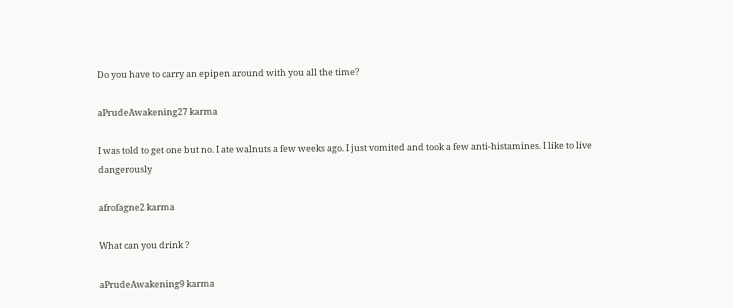Do you have to carry an epipen around with you all the time?

aPrudeAwakening27 karma

I was told to get one but no. I ate walnuts a few weeks ago. I just vomited and took a few anti-histamines. I like to live dangerously

afrofagne2 karma

What can you drink ?

aPrudeAwakening9 karma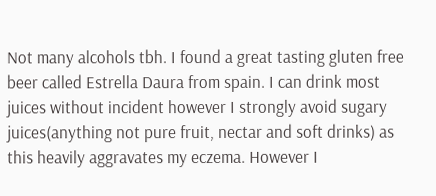Not many alcohols tbh. I found a great tasting gluten free beer called Estrella Daura from spain. I can drink most juices without incident however I strongly avoid sugary juices(anything not pure fruit, nectar and soft drinks) as this heavily aggravates my eczema. However I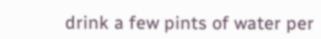drink a few pints of water per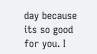day because its so good for you. I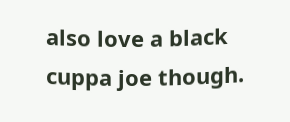also love a black cuppa joe though.